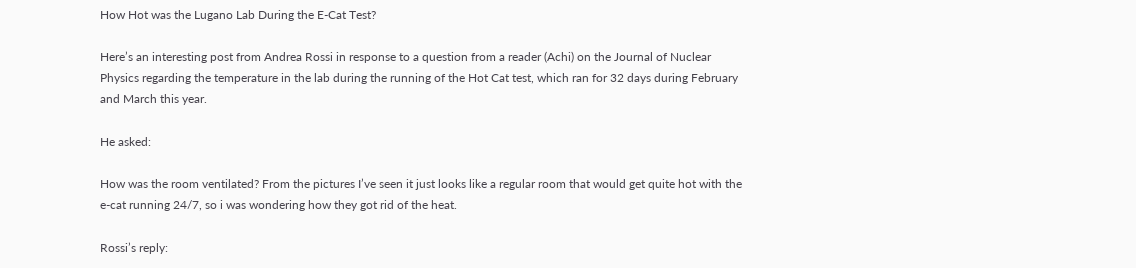How Hot was the Lugano Lab During the E-Cat Test?

Here’s an interesting post from Andrea Rossi in response to a question from a reader (Achi) on the Journal of Nuclear Physics regarding the temperature in the lab during the running of the Hot Cat test, which ran for 32 days during February and March this year.

He asked:

How was the room ventilated? From the pictures I’ve seen it just looks like a regular room that would get quite hot with the e-cat running 24/7, so i was wondering how they got rid of the heat.

Rossi’s reply: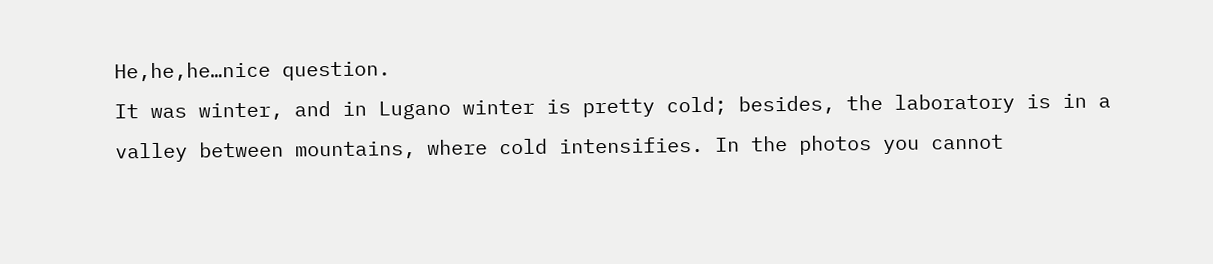He,he,he…nice question.
It was winter, and in Lugano winter is pretty cold; besides, the laboratory is in a valley between mountains, where cold intensifies. In the photos you cannot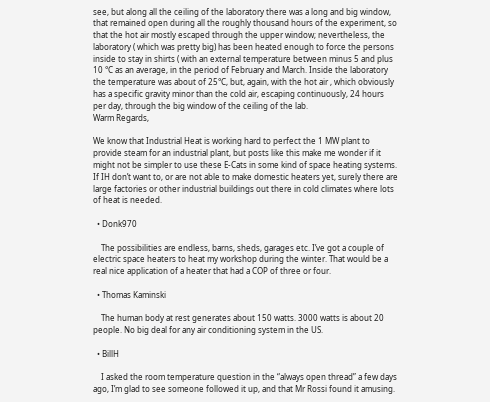see, but along all the ceiling of the laboratory there was a long and big window, that remained open during all the roughly thousand hours of the experiment, so that the hot air mostly escaped through the upper window; nevertheless, the laboratory ( which was pretty big) has been heated enough to force the persons inside to stay in shirts ( with an external temperature between minus 5 and plus 10 °C as an average, in the period of February and March. Inside the laboratory the temperature was about of 25°C, but, again, with the hot air , which obviously has a specific gravity minor than the cold air, escaping continuously, 24 hours per day, through the big window of the ceiling of the lab.
Warm Regards,

We know that Industrial Heat is working hard to perfect the 1 MW plant to provide steam for an industrial plant, but posts like this make me wonder if it might not be simpler to use these E-Cats in some kind of space heating systems. If IH don’t want to, or are not able to make domestic heaters yet, surely there are large factories or other industrial buildings out there in cold climates where lots of heat is needed.

  • Donk970

    The possibilities are endless, barns, sheds, garages etc. I’ve got a couple of electric space heaters to heat my workshop during the winter. That would be a real nice application of a heater that had a COP of three or four.

  • Thomas Kaminski

    The human body at rest generates about 150 watts. 3000 watts is about 20 people. No big deal for any air conditioning system in the US.

  • BillH

    I asked the room temperature question in the “always open thread” a few days ago, I’m glad to see someone followed it up, and that Mr Rossi found it amusing.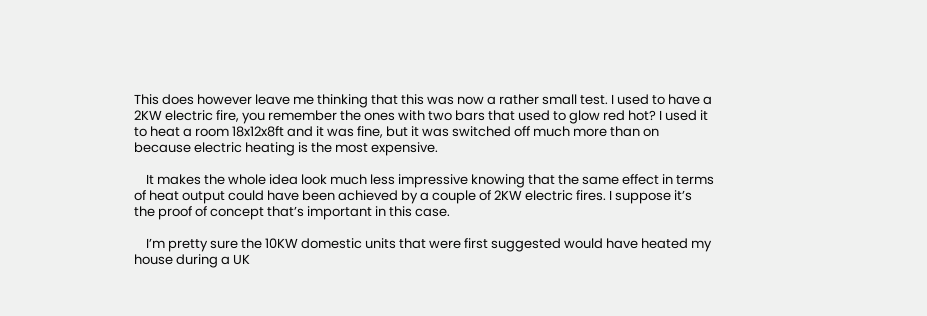This does however leave me thinking that this was now a rather small test. I used to have a 2KW electric fire, you remember the ones with two bars that used to glow red hot? I used it to heat a room 18x12x8ft and it was fine, but it was switched off much more than on because electric heating is the most expensive.

    It makes the whole idea look much less impressive knowing that the same effect in terms of heat output could have been achieved by a couple of 2KW electric fires. I suppose it’s the proof of concept that’s important in this case.

    I’m pretty sure the 10KW domestic units that were first suggested would have heated my house during a UK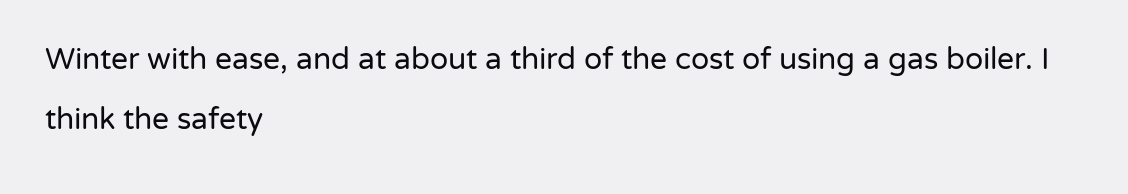Winter with ease, and at about a third of the cost of using a gas boiler. I think the safety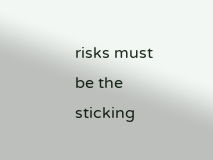risks must be the sticking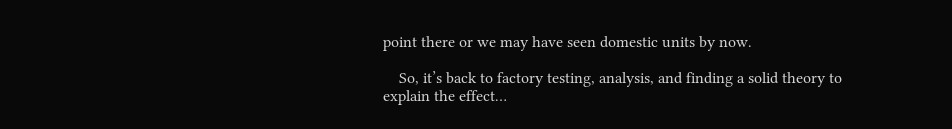point there or we may have seen domestic units by now.

    So, it’s back to factory testing, analysis, and finding a solid theory to explain the effect…